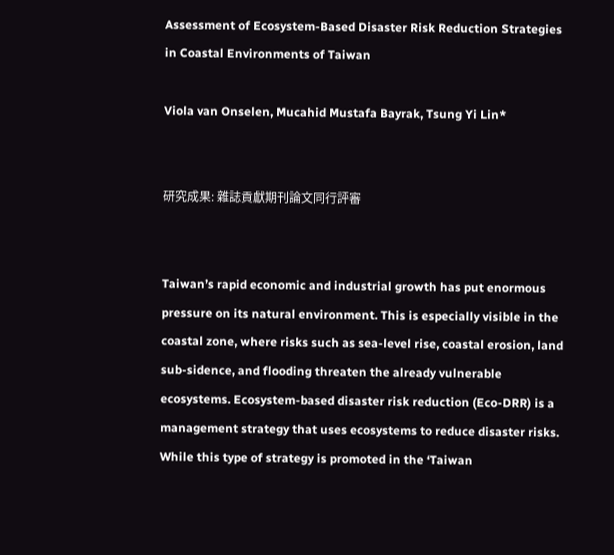Assessment of Ecosystem-Based Disaster Risk Reduction Strategies in Coastal Environments of Taiwan

Viola van Onselen, Mucahid Mustafa Bayrak, Tsung Yi Lin*


研究成果: 雜誌貢獻期刊論文同行評審


Taiwan’s rapid economic and industrial growth has put enormous pressure on its natural environment. This is especially visible in the coastal zone, where risks such as sea-level rise, coastal erosion, land sub-sidence, and flooding threaten the already vulnerable ecosystems. Ecosystem-based disaster risk reduction (Eco-DRR) is a management strategy that uses ecosystems to reduce disaster risks. While this type of strategy is promoted in the ‘Taiwan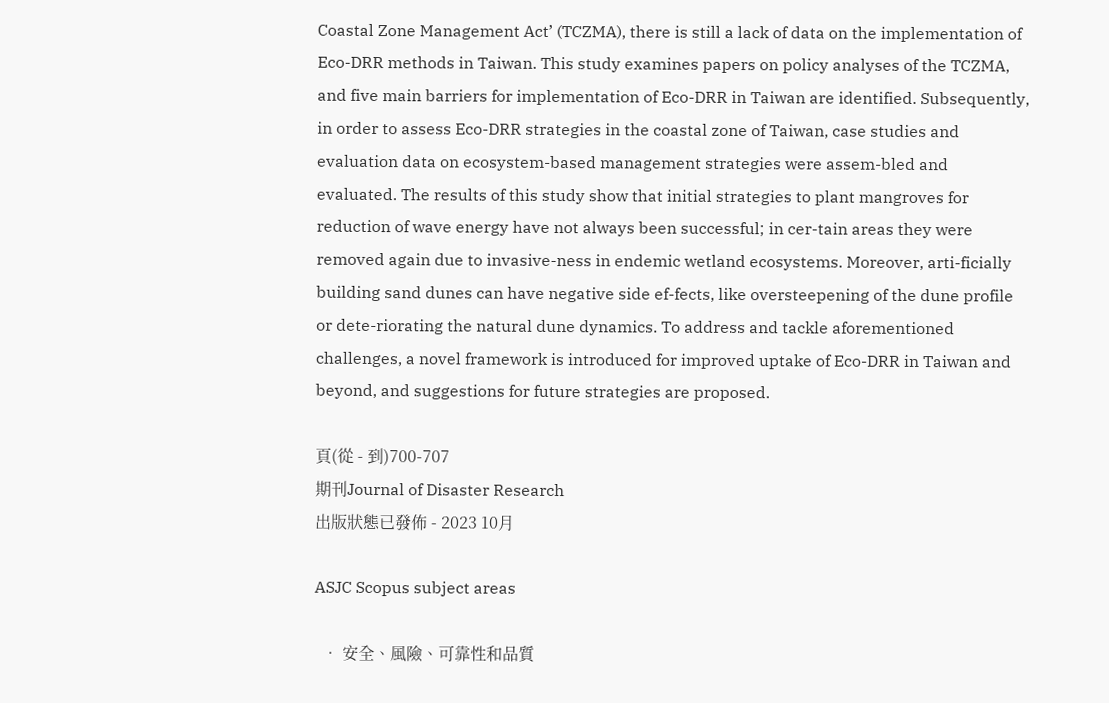Coastal Zone Management Act’ (TCZMA), there is still a lack of data on the implementation of Eco-DRR methods in Taiwan. This study examines papers on policy analyses of the TCZMA, and five main barriers for implementation of Eco-DRR in Taiwan are identified. Subsequently, in order to assess Eco-DRR strategies in the coastal zone of Taiwan, case studies and evaluation data on ecosystem-based management strategies were assem-bled and evaluated. The results of this study show that initial strategies to plant mangroves for reduction of wave energy have not always been successful; in cer-tain areas they were removed again due to invasive-ness in endemic wetland ecosystems. Moreover, arti-ficially building sand dunes can have negative side ef-fects, like oversteepening of the dune profile or dete-riorating the natural dune dynamics. To address and tackle aforementioned challenges, a novel framework is introduced for improved uptake of Eco-DRR in Taiwan and beyond, and suggestions for future strategies are proposed.

頁(從 - 到)700-707
期刊Journal of Disaster Research
出版狀態已發佈 - 2023 10月

ASJC Scopus subject areas

  • 安全、風險、可靠性和品質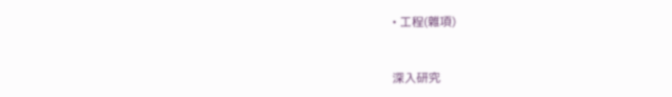• 工程(雜項)


深入研究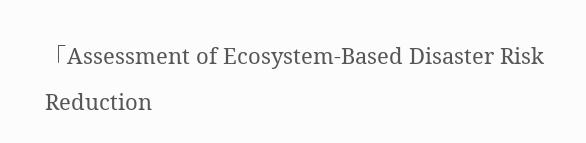「Assessment of Ecosystem-Based Disaster Risk Reduction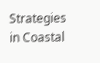Strategies in Coastal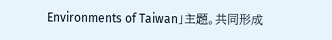Environments of Taiwan」主題。共同形成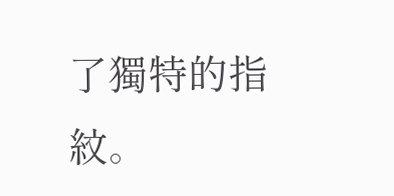了獨特的指紋。